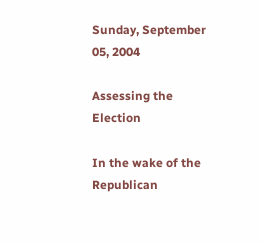Sunday, September 05, 2004

Assessing the Election

In the wake of the Republican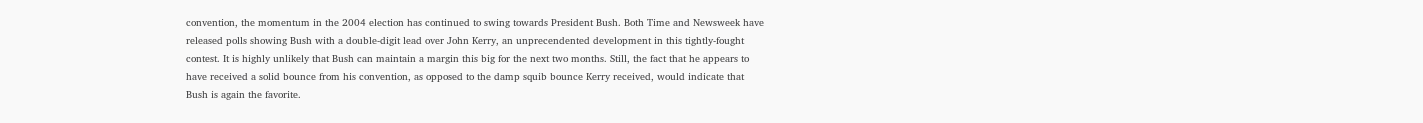convention, the momentum in the 2004 election has continued to swing towards President Bush. Both Time and Newsweek have released polls showing Bush with a double-digit lead over John Kerry, an unprecendented development in this tightly-fought contest. It is highly unlikely that Bush can maintain a margin this big for the next two months. Still, the fact that he appears to have received a solid bounce from his convention, as opposed to the damp squib bounce Kerry received, would indicate that Bush is again the favorite.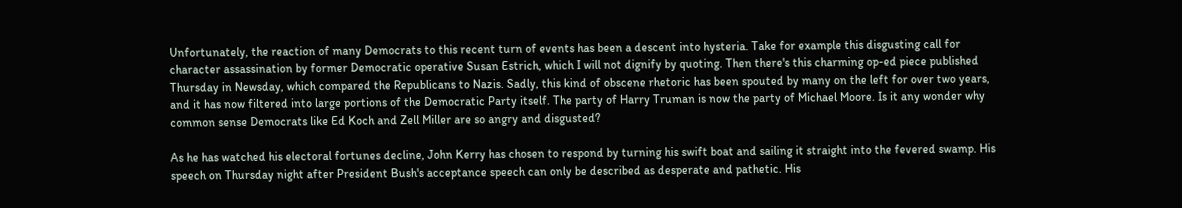Unfortunately, the reaction of many Democrats to this recent turn of events has been a descent into hysteria. Take for example this disgusting call for character assassination by former Democratic operative Susan Estrich, which I will not dignify by quoting. Then there's this charming op-ed piece published Thursday in Newsday, which compared the Republicans to Nazis. Sadly, this kind of obscene rhetoric has been spouted by many on the left for over two years, and it has now filtered into large portions of the Democratic Party itself. The party of Harry Truman is now the party of Michael Moore. Is it any wonder why common sense Democrats like Ed Koch and Zell Miller are so angry and disgusted?

As he has watched his electoral fortunes decline, John Kerry has chosen to respond by turning his swift boat and sailing it straight into the fevered swamp. His speech on Thursday night after President Bush's acceptance speech can only be described as desperate and pathetic. His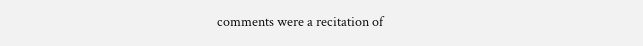comments were a recitation of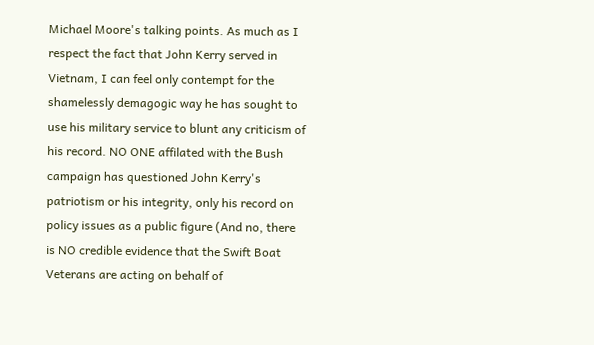Michael Moore's talking points. As much as I respect the fact that John Kerry served in Vietnam, I can feel only contempt for the shamelessly demagogic way he has sought to use his military service to blunt any criticism of his record. NO ONE affilated with the Bush campaign has questioned John Kerry's patriotism or his integrity, only his record on policy issues as a public figure (And no, there is NO credible evidence that the Swift Boat Veterans are acting on behalf of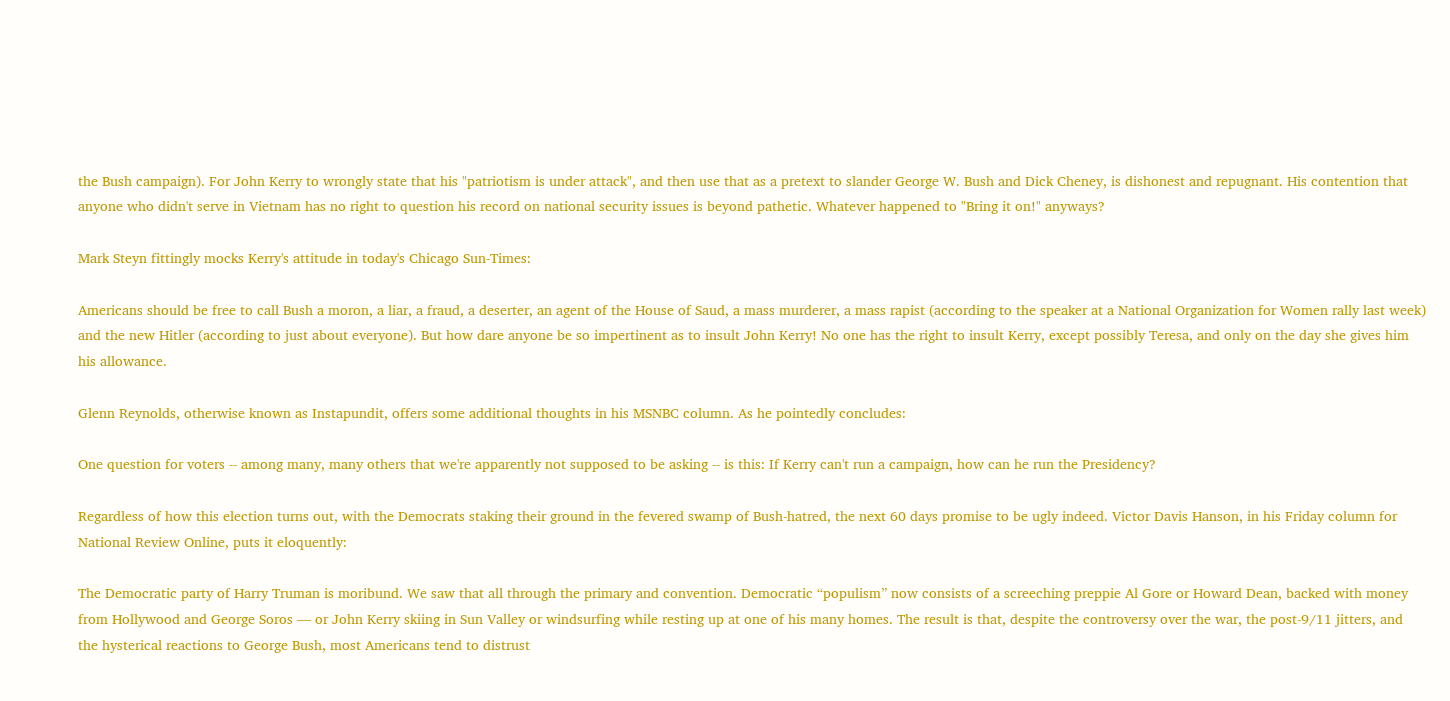the Bush campaign). For John Kerry to wrongly state that his "patriotism is under attack", and then use that as a pretext to slander George W. Bush and Dick Cheney, is dishonest and repugnant. His contention that anyone who didn't serve in Vietnam has no right to question his record on national security issues is beyond pathetic. Whatever happened to "Bring it on!" anyways?

Mark Steyn fittingly mocks Kerry's attitude in today's Chicago Sun-Times:

Americans should be free to call Bush a moron, a liar, a fraud, a deserter, an agent of the House of Saud, a mass murderer, a mass rapist (according to the speaker at a National Organization for Women rally last week) and the new Hitler (according to just about everyone). But how dare anyone be so impertinent as to insult John Kerry! No one has the right to insult Kerry, except possibly Teresa, and only on the day she gives him his allowance.

Glenn Reynolds, otherwise known as Instapundit, offers some additional thoughts in his MSNBC column. As he pointedly concludes:

One question for voters -- among many, many others that we're apparently not supposed to be asking -- is this: If Kerry can't run a campaign, how can he run the Presidency?

Regardless of how this election turns out, with the Democrats staking their ground in the fevered swamp of Bush-hatred, the next 60 days promise to be ugly indeed. Victor Davis Hanson, in his Friday column for National Review Online, puts it eloquently:

The Democratic party of Harry Truman is moribund. We saw that all through the primary and convention. Democratic “populism” now consists of a screeching preppie Al Gore or Howard Dean, backed with money from Hollywood and George Soros — or John Kerry skiing in Sun Valley or windsurfing while resting up at one of his many homes. The result is that, despite the controversy over the war, the post-9/11 jitters, and the hysterical reactions to George Bush, most Americans tend to distrust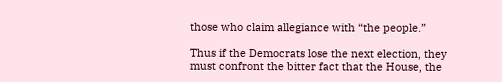those who claim allegiance with “the people.”

Thus if the Democrats lose the next election, they must confront the bitter fact that the House, the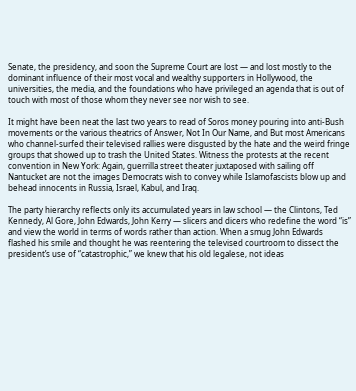Senate, the presidency, and soon the Supreme Court are lost — and lost mostly to the dominant influence of their most vocal and wealthy supporters in Hollywood, the universities, the media, and the foundations who have privileged an agenda that is out of touch with most of those whom they never see nor wish to see.

It might have been neat the last two years to read of Soros money pouring into anti-Bush movements or the various theatrics of Answer, Not In Our Name, and But most Americans who channel-surfed their televised rallies were disgusted by the hate and the weird fringe groups that showed up to trash the United States. Witness the protests at the recent convention in New York: Again, guerrilla street theater juxtaposed with sailing off Nantucket are not the images Democrats wish to convey while Islamofascists blow up and behead innocents in Russia, Israel, Kabul, and Iraq.

The party hierarchy reflects only its accumulated years in law school — the Clintons, Ted Kennedy, Al Gore, John Edwards, John Kerry — slicers and dicers who redefine the word “is” and view the world in terms of words rather than action. When a smug John Edwards flashed his smile and thought he was reentering the televised courtroom to dissect the president’s use of “catastrophic,” we knew that his old legalese, not ideas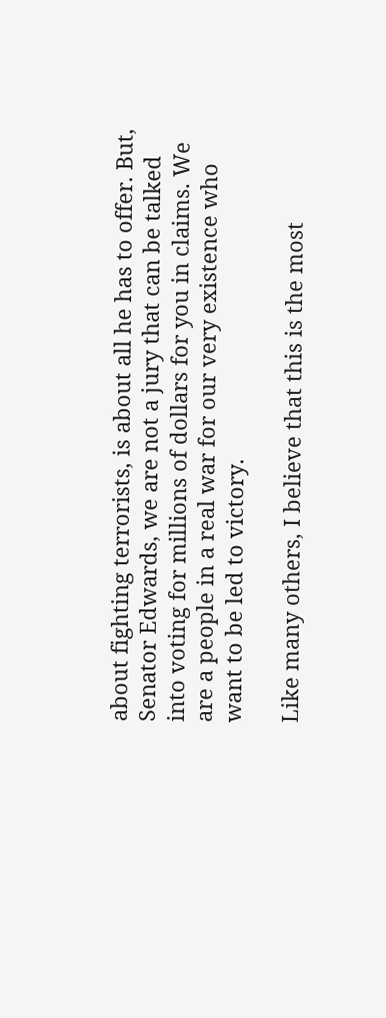about fighting terrorists, is about all he has to offer. But, Senator Edwards, we are not a jury that can be talked into voting for millions of dollars for you in claims. We are a people in a real war for our very existence who want to be led to victory.

Like many others, I believe that this is the most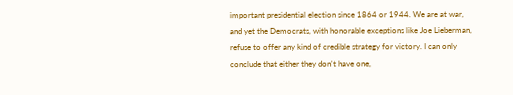important presidential election since 1864 or 1944. We are at war, and yet the Democrats, with honorable exceptions like Joe Lieberman, refuse to offer any kind of credible strategy for victory. I can only conclude that either they don't have one,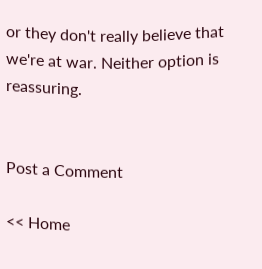or they don't really believe that we're at war. Neither option is reassuring.


Post a Comment

<< Home